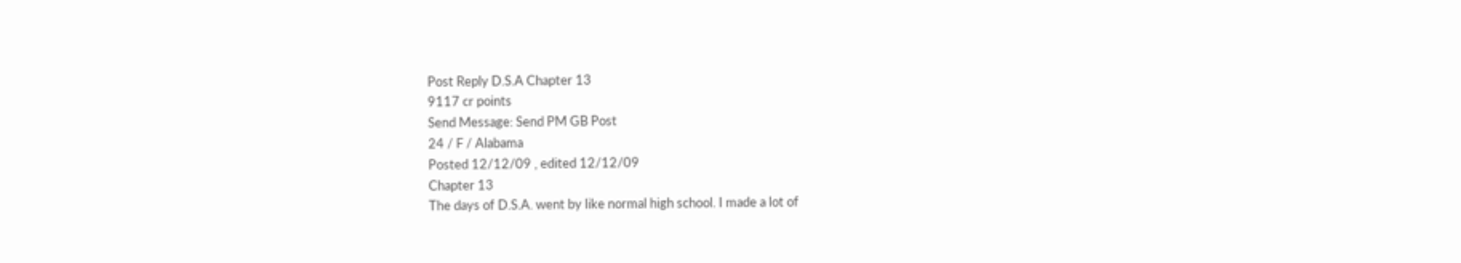Post Reply D.S.A Chapter 13
9117 cr points
Send Message: Send PM GB Post
24 / F / Alabama
Posted 12/12/09 , edited 12/12/09
Chapter 13
The days of D.S.A. went by like normal high school. I made a lot of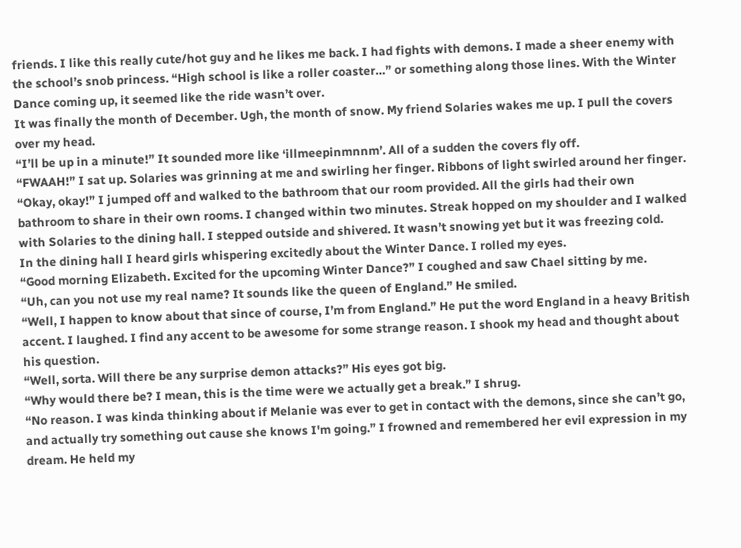friends. I like this really cute/hot guy and he likes me back. I had fights with demons. I made a sheer enemy with the school’s snob princess. “High school is like a roller coaster…” or something along those lines. With the Winter Dance coming up, it seemed like the ride wasn’t over.
It was finally the month of December. Ugh, the month of snow. My friend Solaries wakes me up. I pull the covers over my head.
“I’ll be up in a minute!” It sounded more like ‘illmeepinmnnm’. All of a sudden the covers fly off.
“FWAAH!” I sat up. Solaries was grinning at me and swirling her finger. Ribbons of light swirled around her finger.
“Okay, okay!” I jumped off and walked to the bathroom that our room provided. All the girls had their own bathroom to share in their own rooms. I changed within two minutes. Streak hopped on my shoulder and I walked with Solaries to the dining hall. I stepped outside and shivered. It wasn’t snowing yet but it was freezing cold.
In the dining hall I heard girls whispering excitedly about the Winter Dance. I rolled my eyes.
“Good morning Elizabeth. Excited for the upcoming Winter Dance?” I coughed and saw Chael sitting by me.
“Uh, can you not use my real name? It sounds like the queen of England.” He smiled.
“Well, I happen to know about that since of course, I’m from England.” He put the word England in a heavy British accent. I laughed. I find any accent to be awesome for some strange reason. I shook my head and thought about his question.
“Well, sorta. Will there be any surprise demon attacks?” His eyes got big.
“Why would there be? I mean, this is the time were we actually get a break.” I shrug.
“No reason. I was kinda thinking about if Melanie was ever to get in contact with the demons, since she can’t go, and actually try something out cause she knows I'm going.” I frowned and remembered her evil expression in my dream. He held my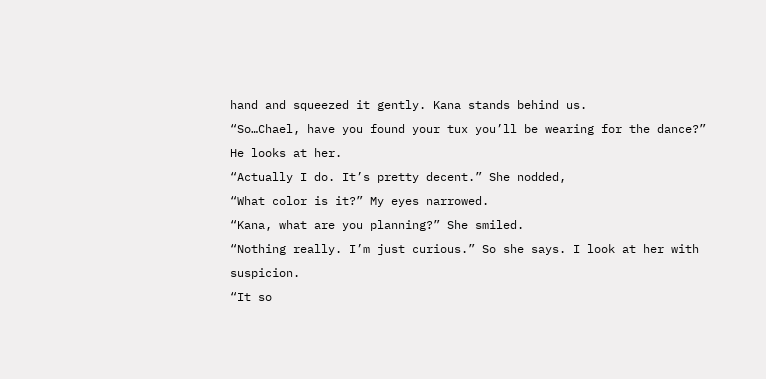hand and squeezed it gently. Kana stands behind us.
“So…Chael, have you found your tux you’ll be wearing for the dance?” He looks at her.
“Actually I do. It’s pretty decent.” She nodded,
“What color is it?” My eyes narrowed.
“Kana, what are you planning?” She smiled.
“Nothing really. I’m just curious.” So she says. I look at her with suspicion.
“It so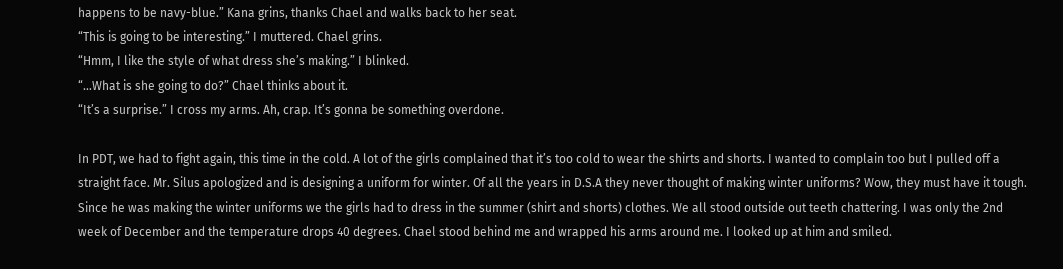happens to be navy-blue.” Kana grins, thanks Chael and walks back to her seat.
“This is going to be interesting.” I muttered. Chael grins.
“Hmm, I like the style of what dress she’s making.” I blinked.
“…What is she going to do?” Chael thinks about it.
“It’s a surprise.” I cross my arms. Ah, crap. It’s gonna be something overdone.

In PDT, we had to fight again, this time in the cold. A lot of the girls complained that it’s too cold to wear the shirts and shorts. I wanted to complain too but I pulled off a straight face. Mr. Silus apologized and is designing a uniform for winter. Of all the years in D.S.A they never thought of making winter uniforms? Wow, they must have it tough. Since he was making the winter uniforms we the girls had to dress in the summer (shirt and shorts) clothes. We all stood outside out teeth chattering. I was only the 2nd week of December and the temperature drops 40 degrees. Chael stood behind me and wrapped his arms around me. I looked up at him and smiled.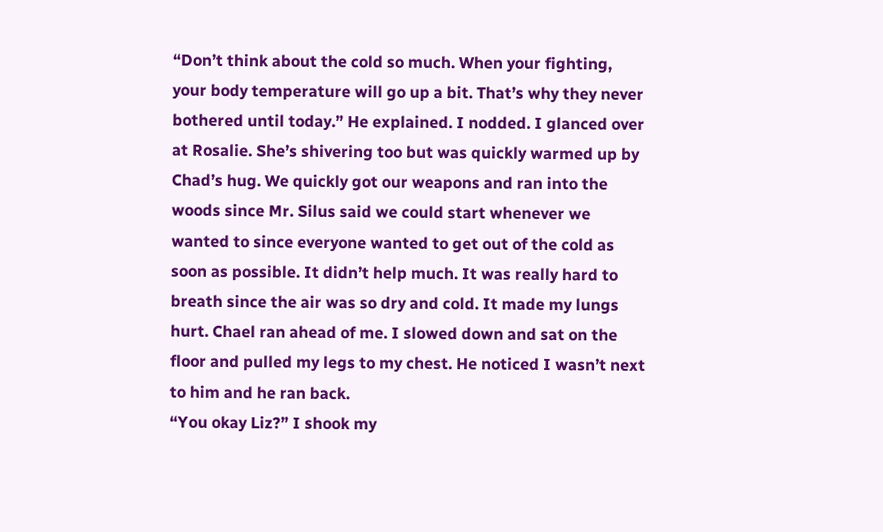“Don’t think about the cold so much. When your fighting, your body temperature will go up a bit. That’s why they never bothered until today.” He explained. I nodded. I glanced over at Rosalie. She’s shivering too but was quickly warmed up by Chad’s hug. We quickly got our weapons and ran into the woods since Mr. Silus said we could start whenever we wanted to since everyone wanted to get out of the cold as soon as possible. It didn’t help much. It was really hard to breath since the air was so dry and cold. It made my lungs hurt. Chael ran ahead of me. I slowed down and sat on the floor and pulled my legs to my chest. He noticed I wasn’t next to him and he ran back.
“You okay Liz?” I shook my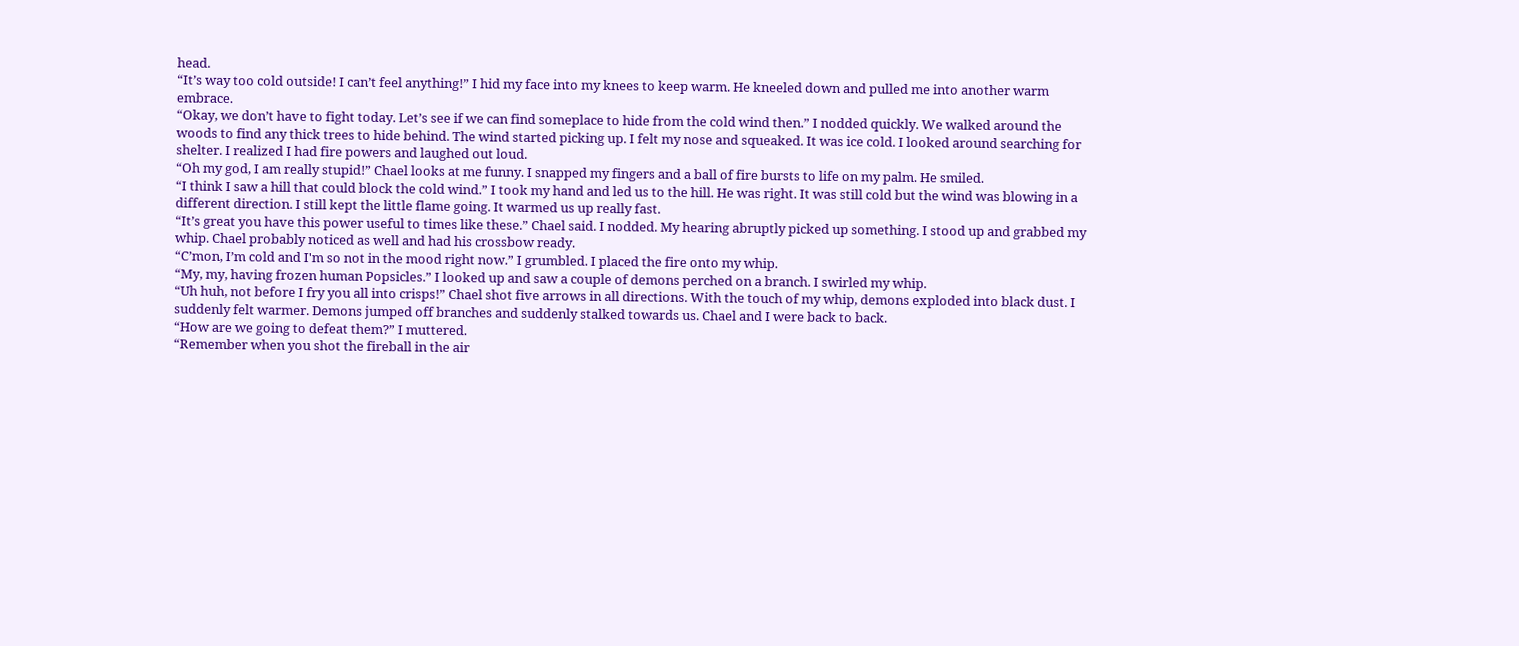head.
“It’s way too cold outside! I can’t feel anything!” I hid my face into my knees to keep warm. He kneeled down and pulled me into another warm embrace.
“Okay, we don’t have to fight today. Let’s see if we can find someplace to hide from the cold wind then.” I nodded quickly. We walked around the woods to find any thick trees to hide behind. The wind started picking up. I felt my nose and squeaked. It was ice cold. I looked around searching for shelter. I realized I had fire powers and laughed out loud.
“Oh my god, I am really stupid!” Chael looks at me funny. I snapped my fingers and a ball of fire bursts to life on my palm. He smiled.
“I think I saw a hill that could block the cold wind.” I took my hand and led us to the hill. He was right. It was still cold but the wind was blowing in a different direction. I still kept the little flame going. It warmed us up really fast.
“It’s great you have this power useful to times like these.” Chael said. I nodded. My hearing abruptly picked up something. I stood up and grabbed my whip. Chael probably noticed as well and had his crossbow ready.
“C’mon, I’m cold and I'm so not in the mood right now.” I grumbled. I placed the fire onto my whip.
“My, my, having frozen human Popsicles.” I looked up and saw a couple of demons perched on a branch. I swirled my whip.
“Uh huh, not before I fry you all into crisps!” Chael shot five arrows in all directions. With the touch of my whip, demons exploded into black dust. I suddenly felt warmer. Demons jumped off branches and suddenly stalked towards us. Chael and I were back to back.
“How are we going to defeat them?” I muttered.
“Remember when you shot the fireball in the air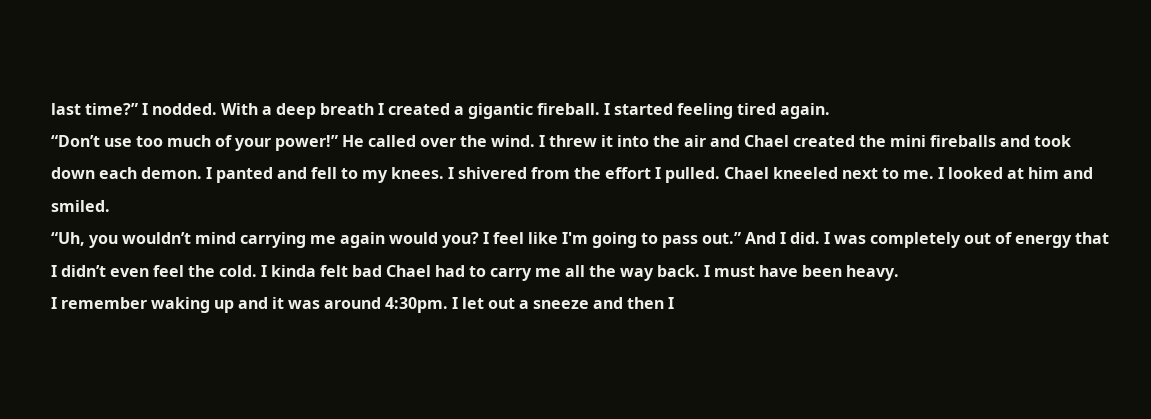last time?” I nodded. With a deep breath I created a gigantic fireball. I started feeling tired again.
“Don’t use too much of your power!” He called over the wind. I threw it into the air and Chael created the mini fireballs and took down each demon. I panted and fell to my knees. I shivered from the effort I pulled. Chael kneeled next to me. I looked at him and smiled.
“Uh, you wouldn’t mind carrying me again would you? I feel like I'm going to pass out.” And I did. I was completely out of energy that I didn’t even feel the cold. I kinda felt bad Chael had to carry me all the way back. I must have been heavy.
I remember waking up and it was around 4:30pm. I let out a sneeze and then I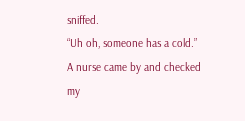sniffed.
“Uh oh, someone has a cold.” A nurse came by and checked my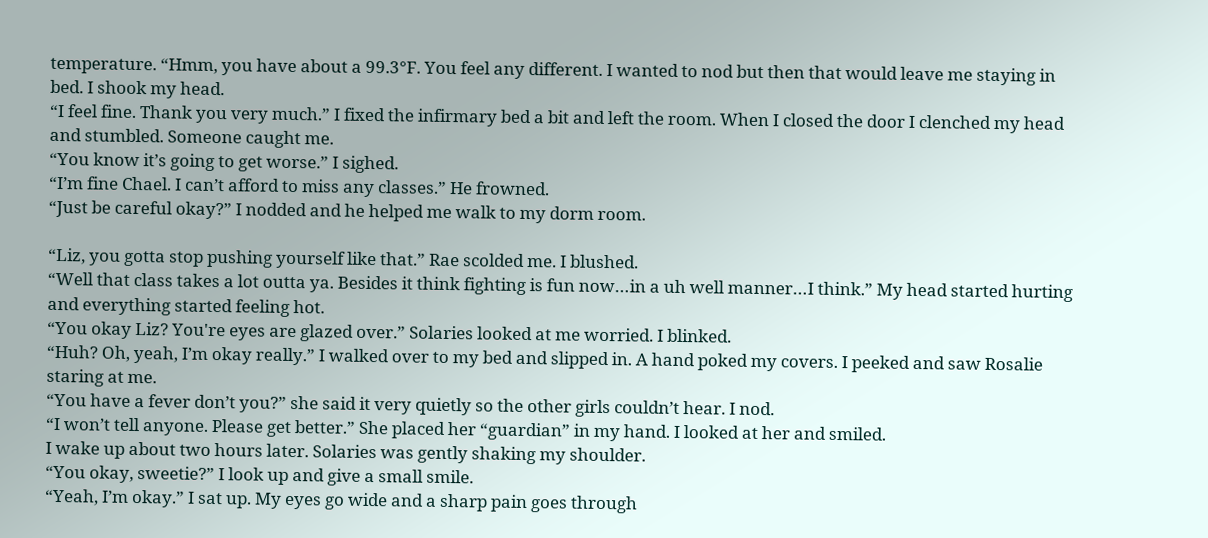temperature. “Hmm, you have about a 99.3°F. You feel any different. I wanted to nod but then that would leave me staying in bed. I shook my head.
“I feel fine. Thank you very much.” I fixed the infirmary bed a bit and left the room. When I closed the door I clenched my head and stumbled. Someone caught me.
“You know it’s going to get worse.” I sighed.
“I’m fine Chael. I can’t afford to miss any classes.” He frowned.
“Just be careful okay?” I nodded and he helped me walk to my dorm room.

“Liz, you gotta stop pushing yourself like that.” Rae scolded me. I blushed.
“Well that class takes a lot outta ya. Besides it think fighting is fun now…in a uh well manner…I think.” My head started hurting and everything started feeling hot.
“You okay Liz? You're eyes are glazed over.” Solaries looked at me worried. I blinked.
“Huh? Oh, yeah, I’m okay really.” I walked over to my bed and slipped in. A hand poked my covers. I peeked and saw Rosalie staring at me.
“You have a fever don’t you?” she said it very quietly so the other girls couldn’t hear. I nod.
“I won’t tell anyone. Please get better.” She placed her “guardian” in my hand. I looked at her and smiled.
I wake up about two hours later. Solaries was gently shaking my shoulder.
“You okay, sweetie?” I look up and give a small smile.
“Yeah, I’m okay.” I sat up. My eyes go wide and a sharp pain goes through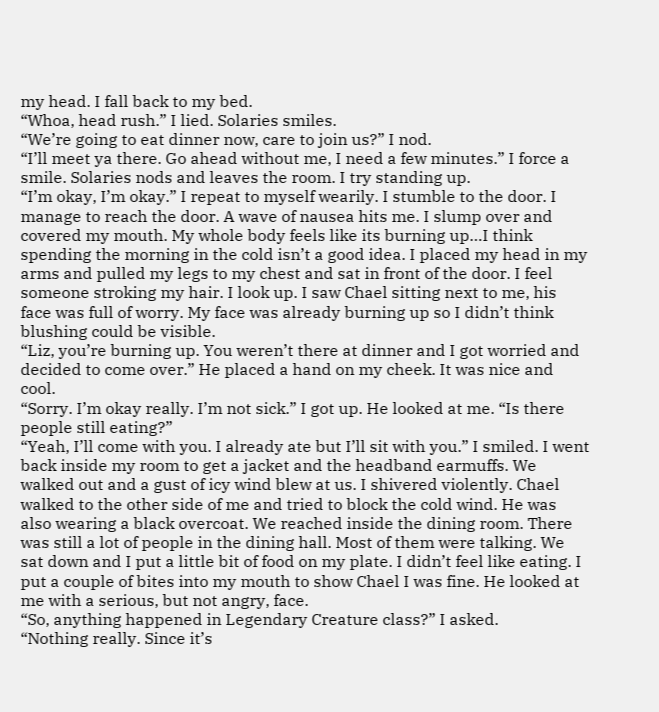my head. I fall back to my bed.
“Whoa, head rush.” I lied. Solaries smiles.
“We’re going to eat dinner now, care to join us?” I nod.
“I’ll meet ya there. Go ahead without me, I need a few minutes.” I force a smile. Solaries nods and leaves the room. I try standing up.
“I’m okay, I’m okay.” I repeat to myself wearily. I stumble to the door. I manage to reach the door. A wave of nausea hits me. I slump over and covered my mouth. My whole body feels like its burning up…I think spending the morning in the cold isn’t a good idea. I placed my head in my arms and pulled my legs to my chest and sat in front of the door. I feel someone stroking my hair. I look up. I saw Chael sitting next to me, his face was full of worry. My face was already burning up so I didn’t think blushing could be visible.
“Liz, you’re burning up. You weren’t there at dinner and I got worried and decided to come over.” He placed a hand on my cheek. It was nice and cool.
“Sorry. I’m okay really. I’m not sick.” I got up. He looked at me. “Is there people still eating?”
“Yeah, I’ll come with you. I already ate but I’ll sit with you.” I smiled. I went back inside my room to get a jacket and the headband earmuffs. We walked out and a gust of icy wind blew at us. I shivered violently. Chael walked to the other side of me and tried to block the cold wind. He was also wearing a black overcoat. We reached inside the dining room. There was still a lot of people in the dining hall. Most of them were talking. We sat down and I put a little bit of food on my plate. I didn’t feel like eating. I put a couple of bites into my mouth to show Chael I was fine. He looked at me with a serious, but not angry, face.
“So, anything happened in Legendary Creature class?” I asked.
“Nothing really. Since it’s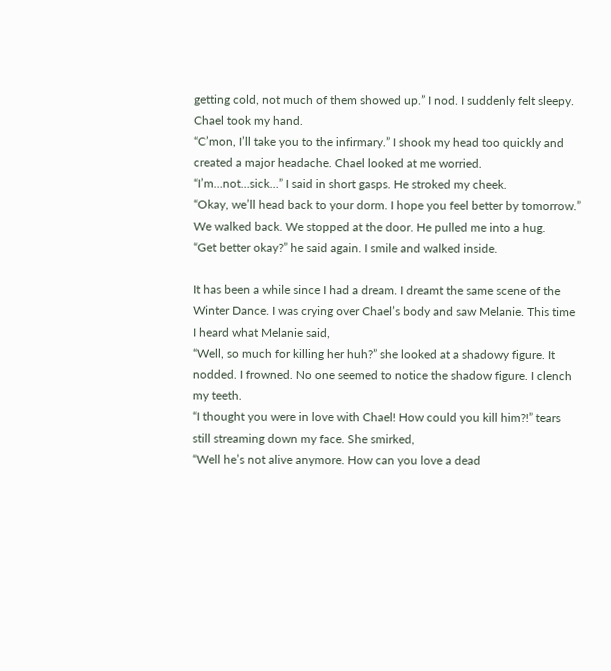getting cold, not much of them showed up.” I nod. I suddenly felt sleepy. Chael took my hand.
“C’mon, I’ll take you to the infirmary.” I shook my head too quickly and created a major headache. Chael looked at me worried.
“I’m…not…sick…” I said in short gasps. He stroked my cheek.
“Okay, we’ll head back to your dorm. I hope you feel better by tomorrow.” We walked back. We stopped at the door. He pulled me into a hug.
“Get better okay?” he said again. I smile and walked inside.

It has been a while since I had a dream. I dreamt the same scene of the Winter Dance. I was crying over Chael’s body and saw Melanie. This time I heard what Melanie said,
“Well, so much for killing her huh?” she looked at a shadowy figure. It nodded. I frowned. No one seemed to notice the shadow figure. I clench my teeth.
“I thought you were in love with Chael! How could you kill him?!” tears still streaming down my face. She smirked,
“Well he’s not alive anymore. How can you love a dead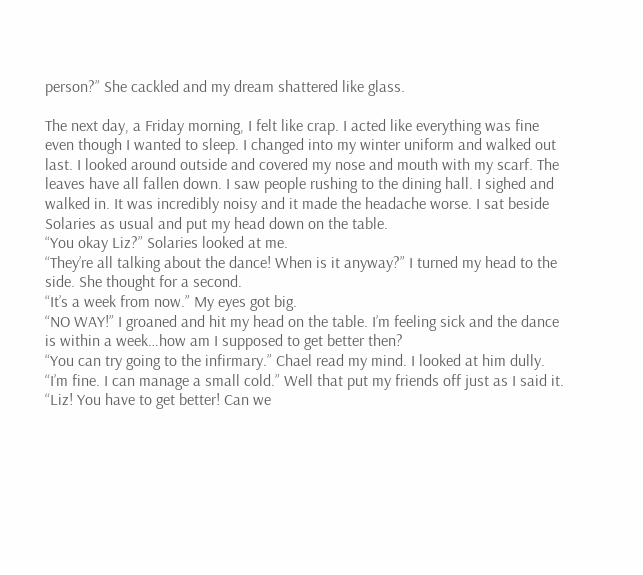person?” She cackled and my dream shattered like glass.

The next day, a Friday morning, I felt like crap. I acted like everything was fine even though I wanted to sleep. I changed into my winter uniform and walked out last. I looked around outside and covered my nose and mouth with my scarf. The leaves have all fallen down. I saw people rushing to the dining hall. I sighed and walked in. It was incredibly noisy and it made the headache worse. I sat beside Solaries as usual and put my head down on the table.
“You okay Liz?” Solaries looked at me.
“They’re all talking about the dance! When is it anyway?” I turned my head to the side. She thought for a second.
“It’s a week from now.” My eyes got big.
“NO WAY!” I groaned and hit my head on the table. I’m feeling sick and the dance is within a week…how am I supposed to get better then?
“You can try going to the infirmary.” Chael read my mind. I looked at him dully.
“I’m fine. I can manage a small cold.” Well that put my friends off just as I said it.
“Liz! You have to get better! Can we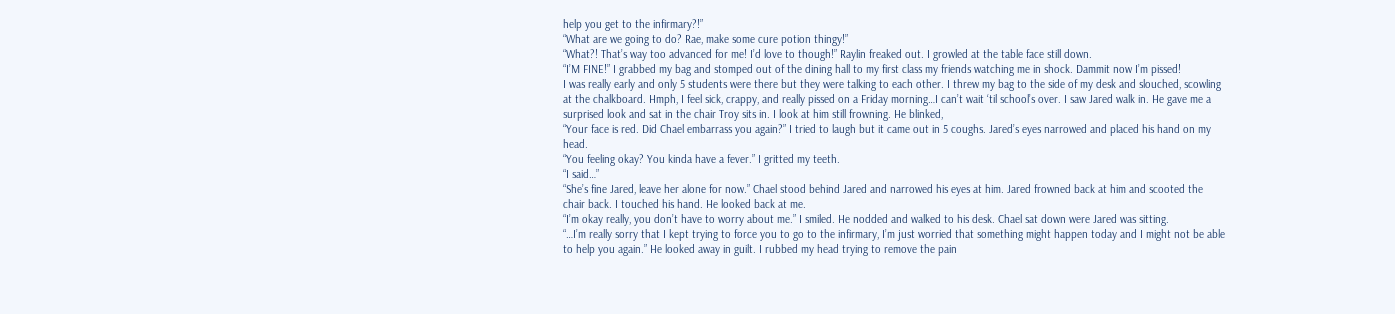help you get to the infirmary?!”
“What are we going to do? Rae, make some cure potion thingy!”
“What?! That’s way too advanced for me! I’d love to though!” Raylin freaked out. I growled at the table face still down.
“I’M FINE!” I grabbed my bag and stomped out of the dining hall to my first class my friends watching me in shock. Dammit now I’m pissed!
I was really early and only 5 students were there but they were talking to each other. I threw my bag to the side of my desk and slouched, scowling at the chalkboard. Hmph, I feel sick, crappy, and really pissed on a Friday morning…I can’t wait ‘til school’s over. I saw Jared walk in. He gave me a surprised look and sat in the chair Troy sits in. I look at him still frowning. He blinked,
“Your face is red. Did Chael embarrass you again?” I tried to laugh but it came out in 5 coughs. Jared’s eyes narrowed and placed his hand on my head.
“You feeling okay? You kinda have a fever.” I gritted my teeth.
“I said…”
“She’s fine Jared, leave her alone for now.” Chael stood behind Jared and narrowed his eyes at him. Jared frowned back at him and scooted the chair back. I touched his hand. He looked back at me.
“I’m okay really, you don’t have to worry about me.” I smiled. He nodded and walked to his desk. Chael sat down were Jared was sitting.
“…I’m really sorry that I kept trying to force you to go to the infirmary, I’m just worried that something might happen today and I might not be able to help you again.” He looked away in guilt. I rubbed my head trying to remove the pain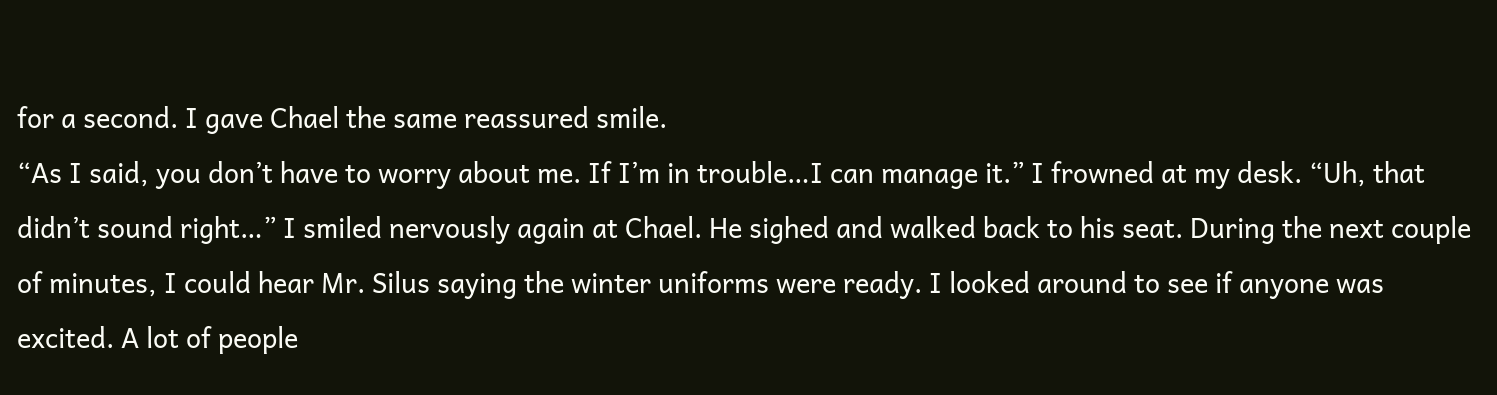for a second. I gave Chael the same reassured smile.
“As I said, you don’t have to worry about me. If I’m in trouble…I can manage it.” I frowned at my desk. “Uh, that didn’t sound right…” I smiled nervously again at Chael. He sighed and walked back to his seat. During the next couple of minutes, I could hear Mr. Silus saying the winter uniforms were ready. I looked around to see if anyone was excited. A lot of people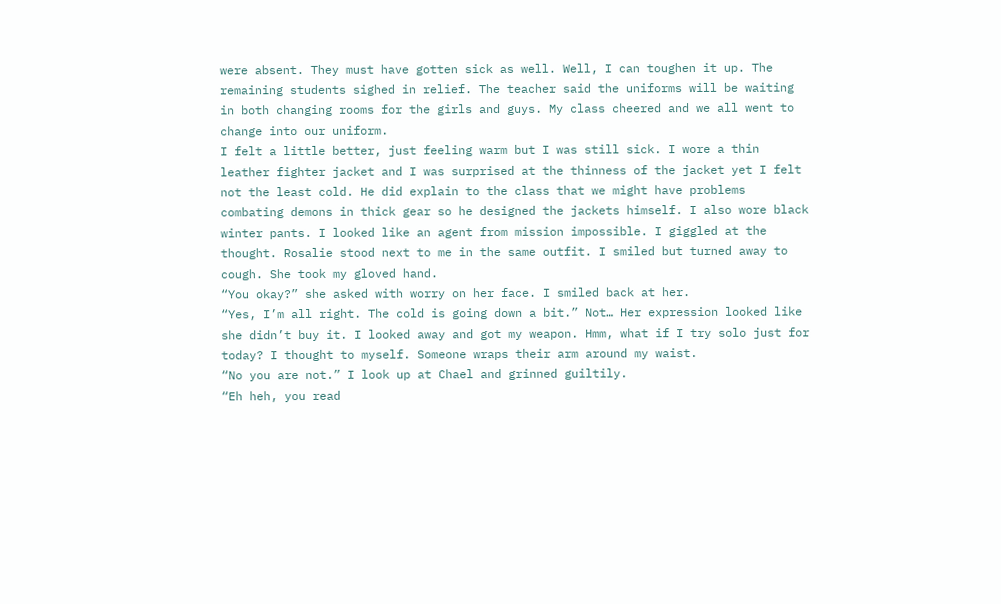were absent. They must have gotten sick as well. Well, I can toughen it up. The remaining students sighed in relief. The teacher said the uniforms will be waiting in both changing rooms for the girls and guys. My class cheered and we all went to change into our uniform.
I felt a little better, just feeling warm but I was still sick. I wore a thin leather fighter jacket and I was surprised at the thinness of the jacket yet I felt not the least cold. He did explain to the class that we might have problems combating demons in thick gear so he designed the jackets himself. I also wore black winter pants. I looked like an agent from mission impossible. I giggled at the thought. Rosalie stood next to me in the same outfit. I smiled but turned away to cough. She took my gloved hand.
“You okay?” she asked with worry on her face. I smiled back at her.
“Yes, I’m all right. The cold is going down a bit.” Not… Her expression looked like she didn’t buy it. I looked away and got my weapon. Hmm, what if I try solo just for today? I thought to myself. Someone wraps their arm around my waist.
“No you are not.” I look up at Chael and grinned guiltily.
“Eh heh, you read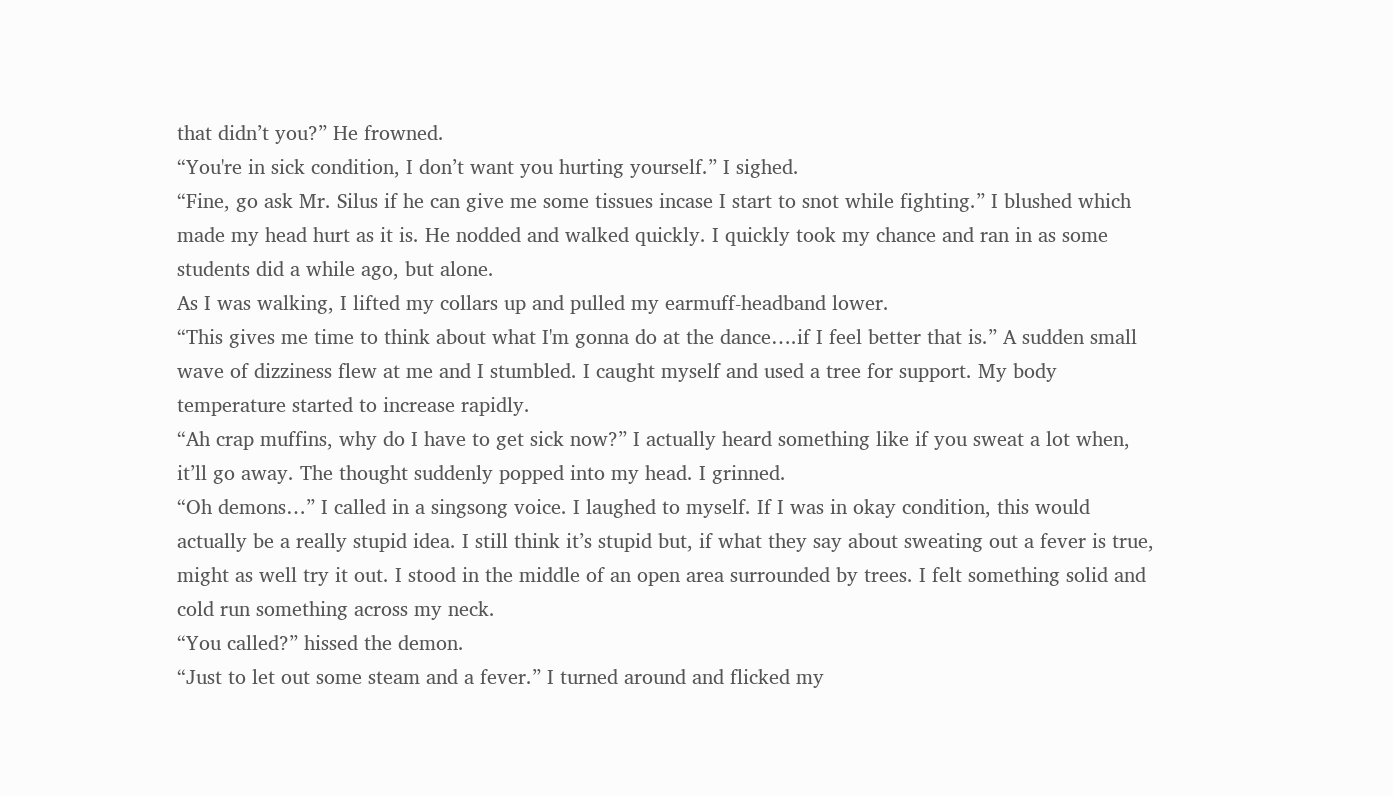that didn’t you?” He frowned.
“You're in sick condition, I don’t want you hurting yourself.” I sighed.
“Fine, go ask Mr. Silus if he can give me some tissues incase I start to snot while fighting.” I blushed which made my head hurt as it is. He nodded and walked quickly. I quickly took my chance and ran in as some students did a while ago, but alone.
As I was walking, I lifted my collars up and pulled my earmuff-headband lower.
“This gives me time to think about what I'm gonna do at the dance….if I feel better that is.” A sudden small wave of dizziness flew at me and I stumbled. I caught myself and used a tree for support. My body temperature started to increase rapidly.
“Ah crap muffins, why do I have to get sick now?” I actually heard something like if you sweat a lot when, it’ll go away. The thought suddenly popped into my head. I grinned.
“Oh demons…” I called in a singsong voice. I laughed to myself. If I was in okay condition, this would actually be a really stupid idea. I still think it’s stupid but, if what they say about sweating out a fever is true, might as well try it out. I stood in the middle of an open area surrounded by trees. I felt something solid and cold run something across my neck.
“You called?” hissed the demon.
“Just to let out some steam and a fever.” I turned around and flicked my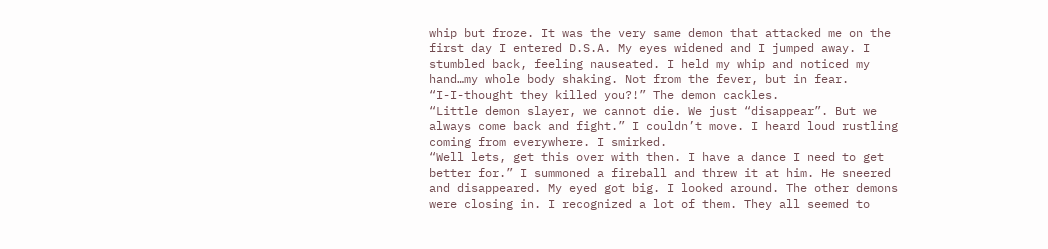whip but froze. It was the very same demon that attacked me on the first day I entered D.S.A. My eyes widened and I jumped away. I stumbled back, feeling nauseated. I held my whip and noticed my hand…my whole body shaking. Not from the fever, but in fear.
“I-I-thought they killed you?!” The demon cackles.
“Little demon slayer, we cannot die. We just “disappear”. But we always come back and fight.” I couldn’t move. I heard loud rustling coming from everywhere. I smirked.
“Well lets, get this over with then. I have a dance I need to get better for.” I summoned a fireball and threw it at him. He sneered and disappeared. My eyed got big. I looked around. The other demons were closing in. I recognized a lot of them. They all seemed to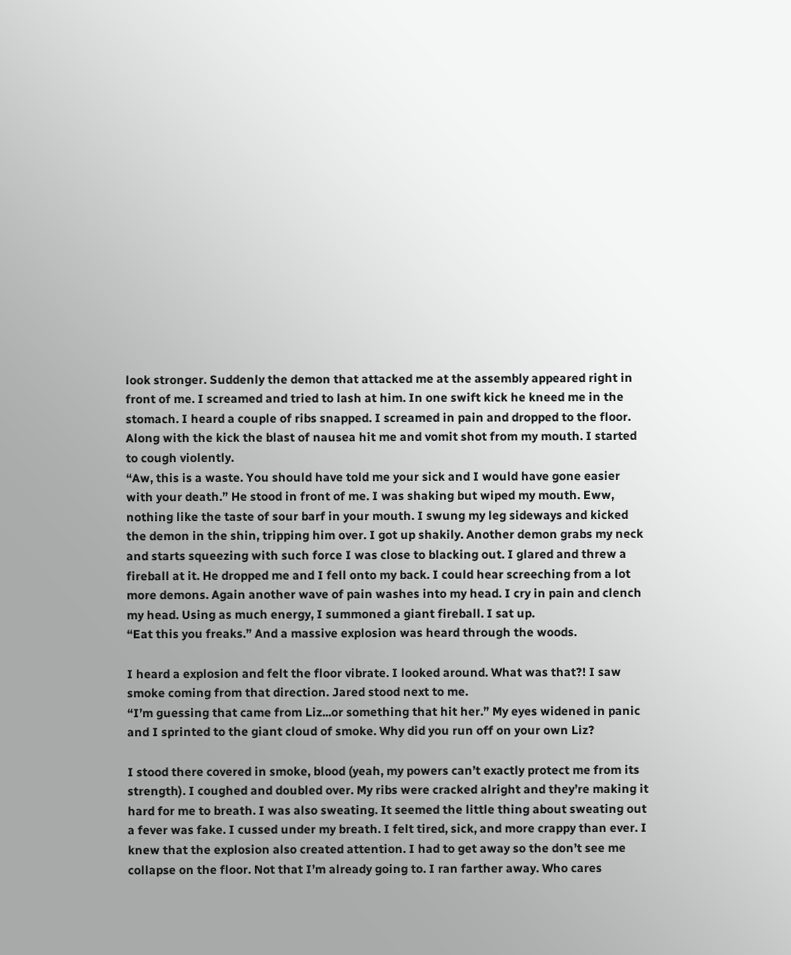look stronger. Suddenly the demon that attacked me at the assembly appeared right in front of me. I screamed and tried to lash at him. In one swift kick he kneed me in the stomach. I heard a couple of ribs snapped. I screamed in pain and dropped to the floor. Along with the kick the blast of nausea hit me and vomit shot from my mouth. I started to cough violently.
“Aw, this is a waste. You should have told me your sick and I would have gone easier with your death.” He stood in front of me. I was shaking but wiped my mouth. Eww, nothing like the taste of sour barf in your mouth. I swung my leg sideways and kicked the demon in the shin, tripping him over. I got up shakily. Another demon grabs my neck and starts squeezing with such force I was close to blacking out. I glared and threw a fireball at it. He dropped me and I fell onto my back. I could hear screeching from a lot more demons. Again another wave of pain washes into my head. I cry in pain and clench my head. Using as much energy, I summoned a giant fireball. I sat up.
“Eat this you freaks.” And a massive explosion was heard through the woods.

I heard a explosion and felt the floor vibrate. I looked around. What was that?! I saw smoke coming from that direction. Jared stood next to me.
“I’m guessing that came from Liz...or something that hit her.” My eyes widened in panic and I sprinted to the giant cloud of smoke. Why did you run off on your own Liz?

I stood there covered in smoke, blood (yeah, my powers can’t exactly protect me from its strength). I coughed and doubled over. My ribs were cracked alright and they’re making it hard for me to breath. I was also sweating. It seemed the little thing about sweating out a fever was fake. I cussed under my breath. I felt tired, sick, and more crappy than ever. I knew that the explosion also created attention. I had to get away so the don’t see me collapse on the floor. Not that I’m already going to. I ran farther away. Who cares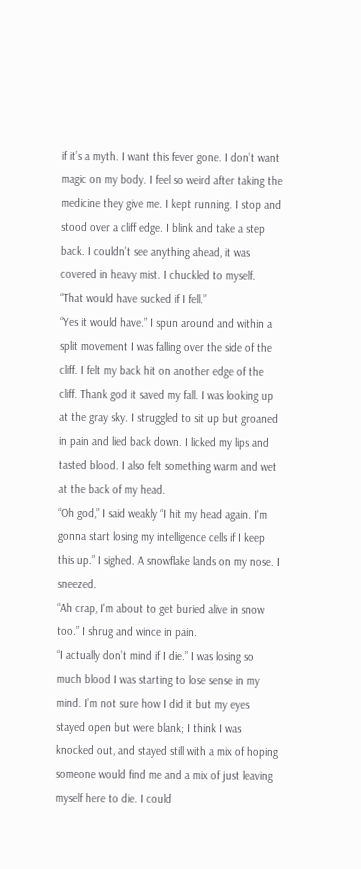if it’s a myth. I want this fever gone. I don’t want magic on my body. I feel so weird after taking the medicine they give me. I kept running. I stop and stood over a cliff edge. I blink and take a step back. I couldn’t see anything ahead, it was covered in heavy mist. I chuckled to myself.
“That would have sucked if I fell.”
“Yes it would have.” I spun around and within a split movement I was falling over the side of the cliff. I felt my back hit on another edge of the cliff. Thank god it saved my fall. I was looking up at the gray sky. I struggled to sit up but groaned in pain and lied back down. I licked my lips and tasted blood. I also felt something warm and wet at the back of my head.
“Oh god,” I said weakly “I hit my head again. I'm gonna start losing my intelligence cells if I keep this up.” I sighed. A snowflake lands on my nose. I sneezed.
“Ah crap, I'm about to get buried alive in snow too.” I shrug and wince in pain.
“I actually don’t mind if I die.” I was losing so much blood I was starting to lose sense in my mind. I’m not sure how I did it but my eyes stayed open but were blank; I think I was knocked out, and stayed still with a mix of hoping someone would find me and a mix of just leaving myself here to die. I could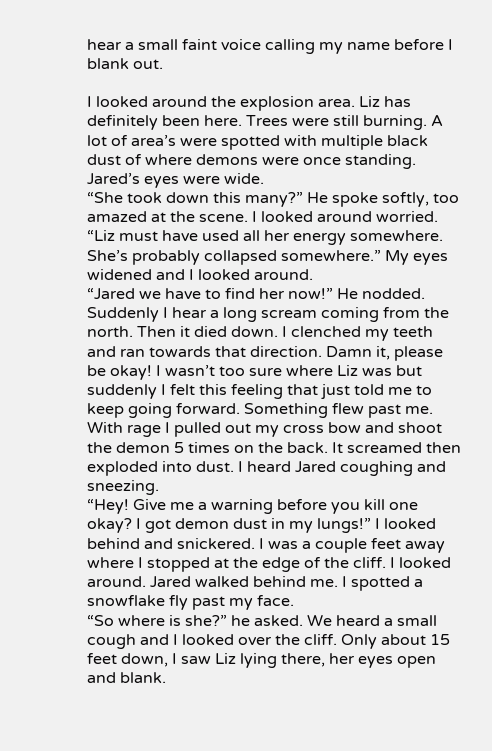hear a small faint voice calling my name before I blank out.

I looked around the explosion area. Liz has definitely been here. Trees were still burning. A lot of area’s were spotted with multiple black dust of where demons were once standing. Jared’s eyes were wide.
“She took down this many?” He spoke softly, too amazed at the scene. I looked around worried.
“Liz must have used all her energy somewhere. She’s probably collapsed somewhere.” My eyes widened and I looked around.
“Jared we have to find her now!” He nodded. Suddenly I hear a long scream coming from the north. Then it died down. I clenched my teeth and ran towards that direction. Damn it, please be okay! I wasn’t too sure where Liz was but suddenly I felt this feeling that just told me to keep going forward. Something flew past me. With rage I pulled out my cross bow and shoot the demon 5 times on the back. It screamed then exploded into dust. I heard Jared coughing and sneezing.
“Hey! Give me a warning before you kill one okay? I got demon dust in my lungs!” I looked behind and snickered. I was a couple feet away where I stopped at the edge of the cliff. I looked around. Jared walked behind me. I spotted a snowflake fly past my face.
“So where is she?” he asked. We heard a small cough and I looked over the cliff. Only about 15 feet down, I saw Liz lying there, her eyes open and blank.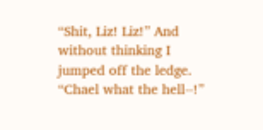“Shit, Liz! Liz!” And without thinking I jumped off the ledge.
“Chael what the hell--!”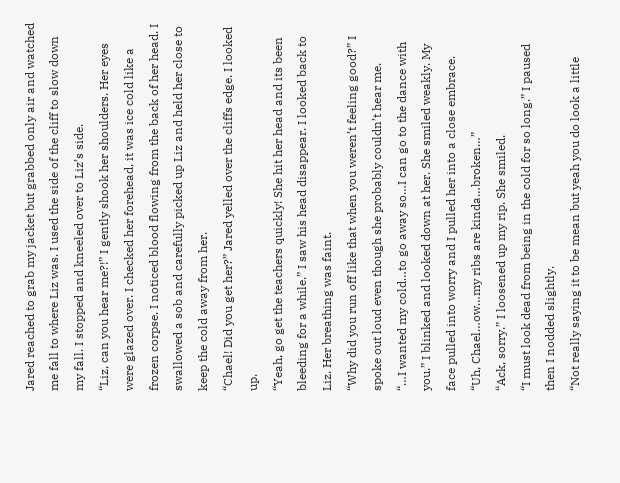Jared reached to grab my jacket but grabbed only air and watched me fall to where Liz was. I used the side of the cliff to slow down my fall. I stopped and kneeled over to Liz’s side.
“Liz, can you hear me?!” I gently shook her shoulders. Her eyes were glazed over. I checked her forehead, it was ice cold like a frozen corpse. I noticed blood flowing from the back of her head. I swallowed a sob and carefully picked up Liz and held her close to keep the cold away from her.
“Chael! Did you get her?” Jared yelled over the cliffs edge. I looked up.
“Yeah, go get the teachers quickly! She hit her head and its been bleeding for a while.” I saw his head disappear. I looked back to Liz. Her breathing was faint.
“Why did you run off like that when you weren’t feeling good?” I spoke out loud even though she probably couldn’t hear me.
“…I wanted my cold…to go away so…I can go to the dance with you.” I blinked and looked down at her. She smiled weakly. My face pulled into worry and I pulled her into a close embrace.
“Uh, Chael…ow…my ribs are kinda…broken…”
“Ack, sorry.” I loosened up my rip. She smiled.
“I must look dead from being in the cold for so long.” I paused then I nodded slightly.
“Not really saying it to be mean but yeah you do look a little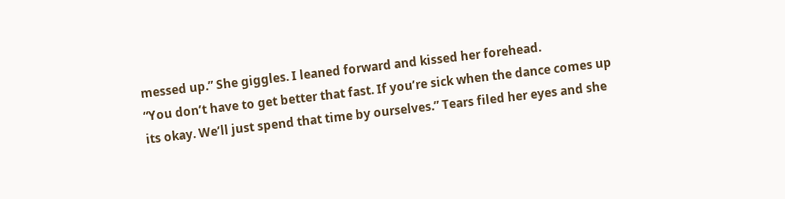messed up.” She giggles. I leaned forward and kissed her forehead.
“You don’t have to get better that fast. If you’re sick when the dance comes up its okay. We’ll just spend that time by ourselves.” Tears filed her eyes and she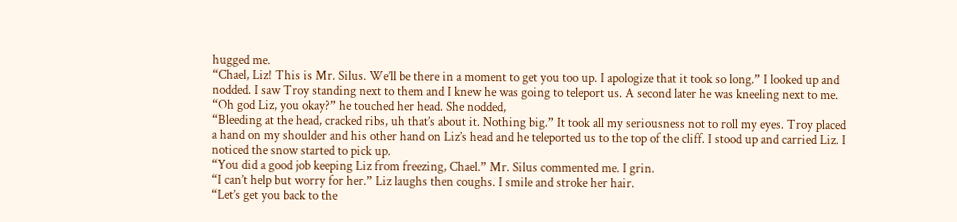hugged me.
“Chael, Liz! This is Mr. Silus. We’ll be there in a moment to get you too up. I apologize that it took so long.” I looked up and nodded. I saw Troy standing next to them and I knew he was going to teleport us. A second later he was kneeling next to me.
“Oh god Liz, you okay?” he touched her head. She nodded,
“Bleeding at the head, cracked ribs, uh that’s about it. Nothing big.” It took all my seriousness not to roll my eyes. Troy placed a hand on my shoulder and his other hand on Liz’s head and he teleported us to the top of the cliff. I stood up and carried Liz. I noticed the snow started to pick up.
“You did a good job keeping Liz from freezing, Chael.” Mr. Silus commented me. I grin.
“I can’t help but worry for her.” Liz laughs then coughs. I smile and stroke her hair.
“Let’s get you back to the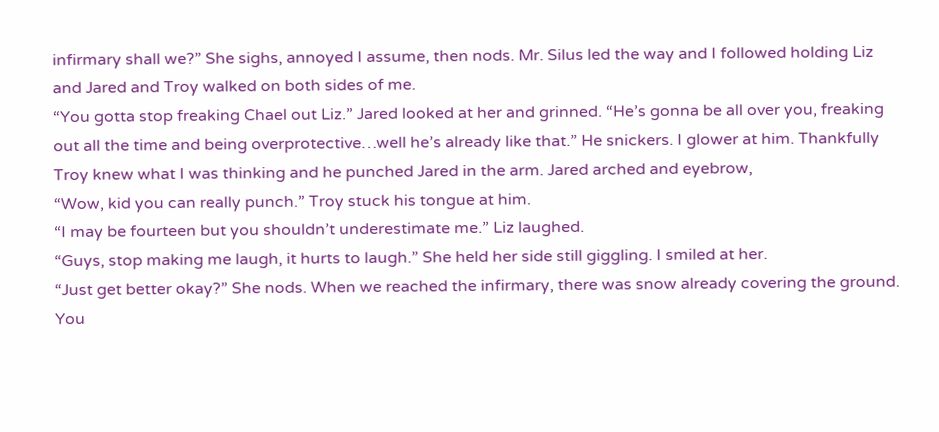infirmary shall we?” She sighs, annoyed I assume, then nods. Mr. Silus led the way and I followed holding Liz and Jared and Troy walked on both sides of me.
“You gotta stop freaking Chael out Liz.” Jared looked at her and grinned. “He’s gonna be all over you, freaking out all the time and being overprotective…well he’s already like that.” He snickers. I glower at him. Thankfully Troy knew what I was thinking and he punched Jared in the arm. Jared arched and eyebrow,
“Wow, kid you can really punch.” Troy stuck his tongue at him.
“I may be fourteen but you shouldn’t underestimate me.” Liz laughed.
“Guys, stop making me laugh, it hurts to laugh.” She held her side still giggling. I smiled at her.
“Just get better okay?” She nods. When we reached the infirmary, there was snow already covering the ground.
You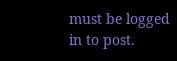must be logged in to post.